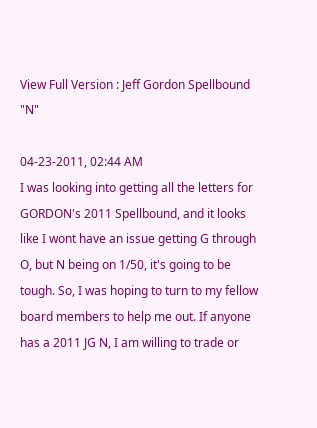View Full Version : Jeff Gordon Spellbound "N"

04-23-2011, 02:44 AM
I was looking into getting all the letters for GORDON's 2011 Spellbound, and it looks like I wont have an issue getting G through O, but N being on 1/50, it's going to be tough. So, I was hoping to turn to my fellow board members to help me out. If anyone has a 2011 JG N, I am willing to trade or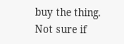buy the thing. Not sure if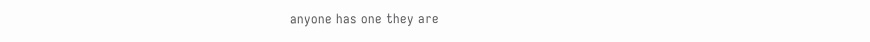anyone has one they are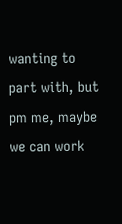wanting to part with, but pm me, maybe we can work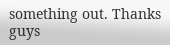something out. Thanks guys